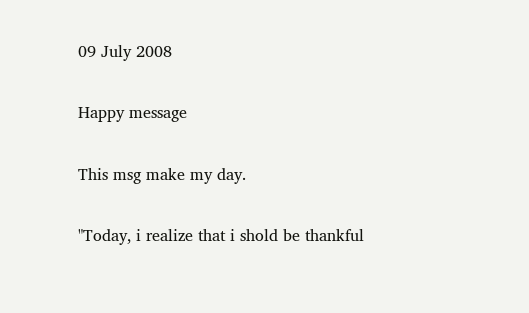09 July 2008

Happy message

This msg make my day.

"Today, i realize that i shold be thankful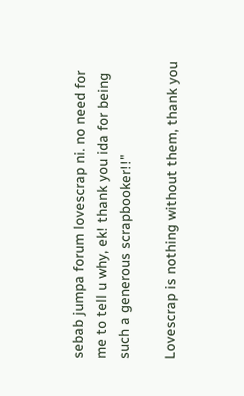sebab jumpa forum lovescrap ni. no need for me to tell u why, ek! thank you ida for being such a generous scrapbooker!!"

Lovescrap is nothing without them, thank you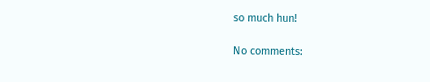so much hun!

No comments: